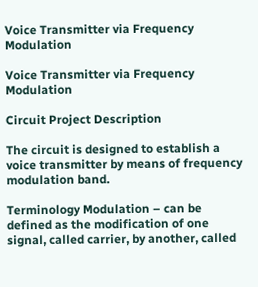Voice Transmitter via Frequency Modulation

Voice Transmitter via Frequency Modulation

Circuit Project Description

The circuit is designed to establish a voice transmitter by means of frequency modulation band.

Terminology Modulation – can be defined as the modification of one signal, called carrier, by another, called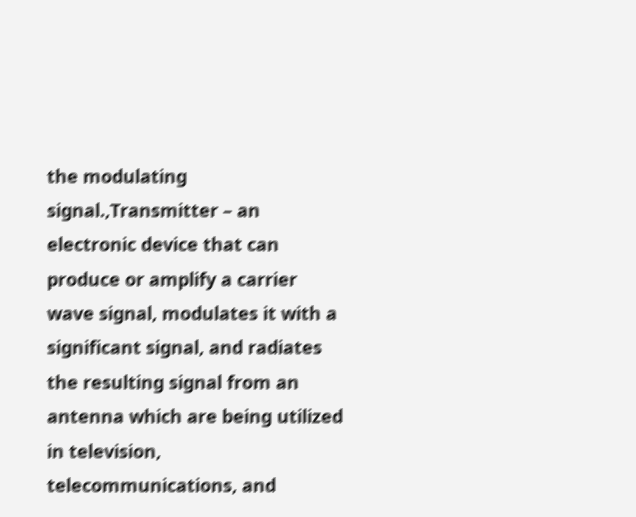the modulating signal.,Transmitter – an electronic device that can produce or amplify a carrier wave signal, modulates it with a significant signal, and radiates the resulting signal from an antenna which are being utilized in television, telecommunications, and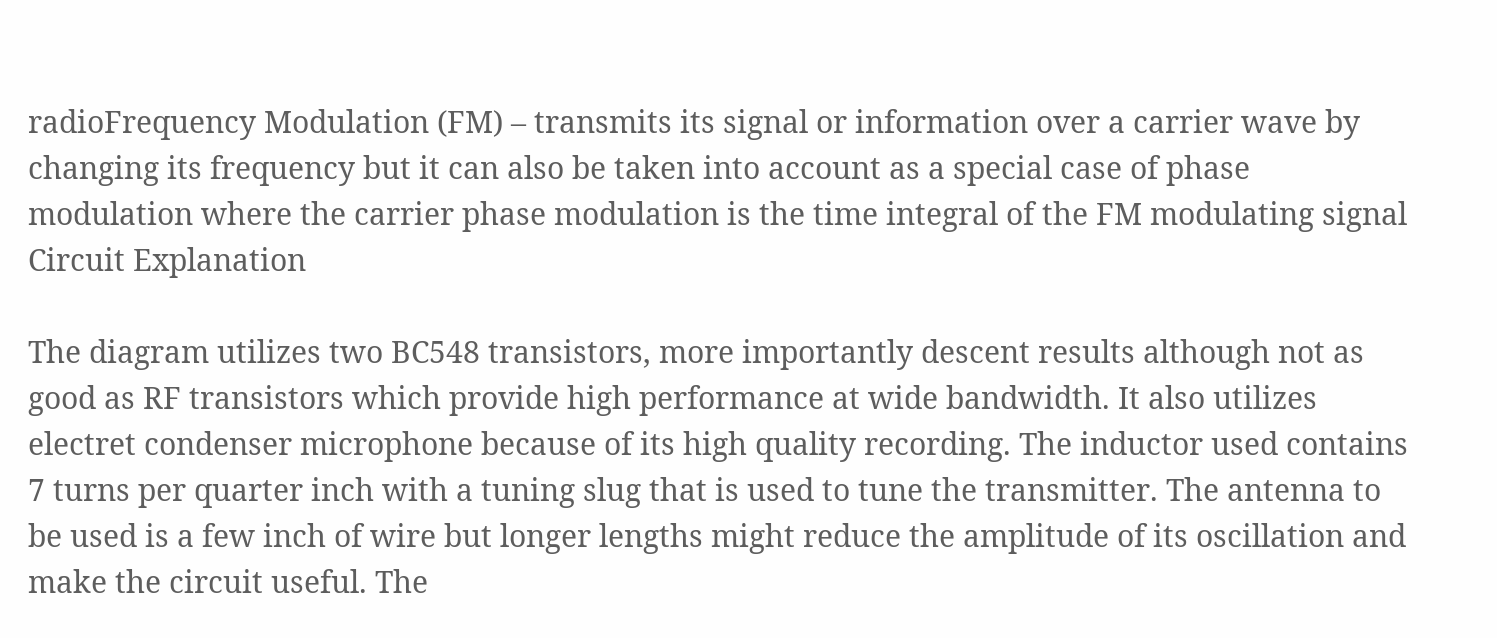radioFrequency Modulation (FM) – transmits its signal or information over a carrier wave by changing its frequency but it can also be taken into account as a special case of phase modulation where the carrier phase modulation is the time integral of the FM modulating signal Circuit Explanation

The diagram utilizes two BC548 transistors, more importantly descent results although not as good as RF transistors which provide high performance at wide bandwidth. It also utilizes electret condenser microphone because of its high quality recording. The inductor used contains 7 turns per quarter inch with a tuning slug that is used to tune the transmitter. The antenna to be used is a few inch of wire but longer lengths might reduce the amplitude of its oscillation and make the circuit useful. The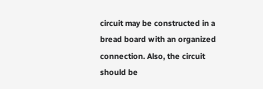circuit may be constructed in a bread board with an organized connection. Also, the circuit should be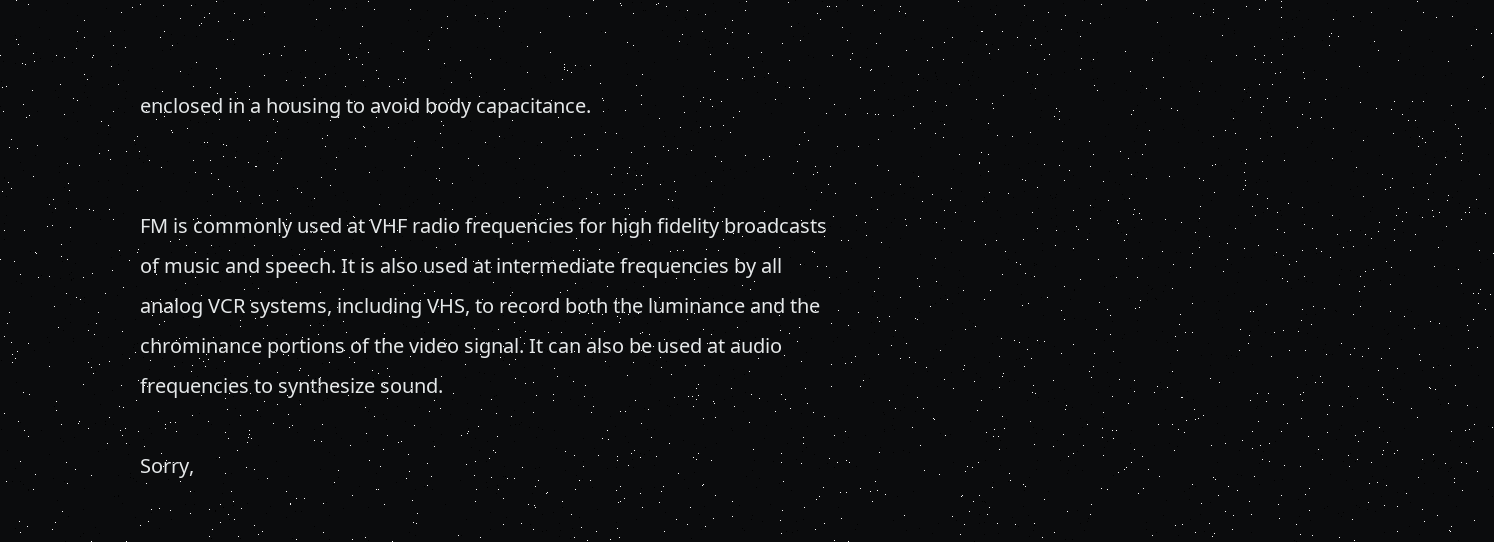enclosed in a housing to avoid body capacitance.


FM is commonly used at VHF radio frequencies for high fidelity broadcasts of music and speech. It is also used at intermediate frequencies by all analog VCR systems, including VHS, to record both the luminance and the chrominance portions of the video signal. It can also be used at audio frequencies to synthesize sound.

Sorry,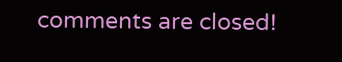comments are closed!